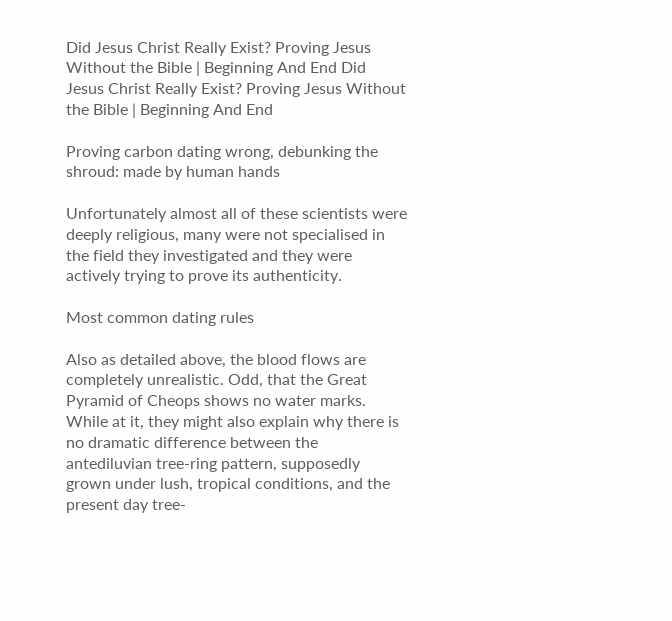Did Jesus Christ Really Exist? Proving Jesus Without the Bible | Beginning And End Did Jesus Christ Really Exist? Proving Jesus Without the Bible | Beginning And End

Proving carbon dating wrong, debunking the shroud: made by human hands

Unfortunately almost all of these scientists were deeply religious, many were not specialised in the field they investigated and they were actively trying to prove its authenticity.

Most common dating rules

Also as detailed above, the blood flows are completely unrealistic. Odd, that the Great Pyramid of Cheops shows no water marks. While at it, they might also explain why there is no dramatic difference between the antediluvian tree-ring pattern, supposedly grown under lush, tropical conditions, and the present day tree-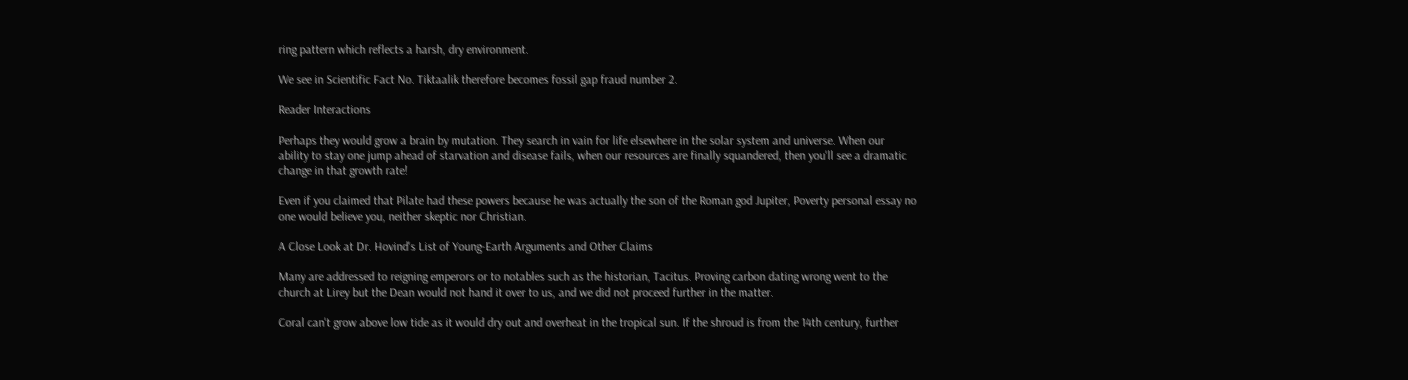ring pattern which reflects a harsh, dry environment.

We see in Scientific Fact No. Tiktaalik therefore becomes fossil gap fraud number 2.

Reader Interactions

Perhaps they would grow a brain by mutation. They search in vain for life elsewhere in the solar system and universe. When our ability to stay one jump ahead of starvation and disease fails, when our resources are finally squandered, then you'll see a dramatic change in that growth rate!

Even if you claimed that Pilate had these powers because he was actually the son of the Roman god Jupiter, Poverty personal essay no one would believe you, neither skeptic nor Christian.

A Close Look at Dr. Hovind's List of Young-Earth Arguments and Other Claims

Many are addressed to reigning emperors or to notables such as the historian, Tacitus. Proving carbon dating wrong went to the church at Lirey but the Dean would not hand it over to us, and we did not proceed further in the matter.

Coral can't grow above low tide as it would dry out and overheat in the tropical sun. If the shroud is from the 14th century, further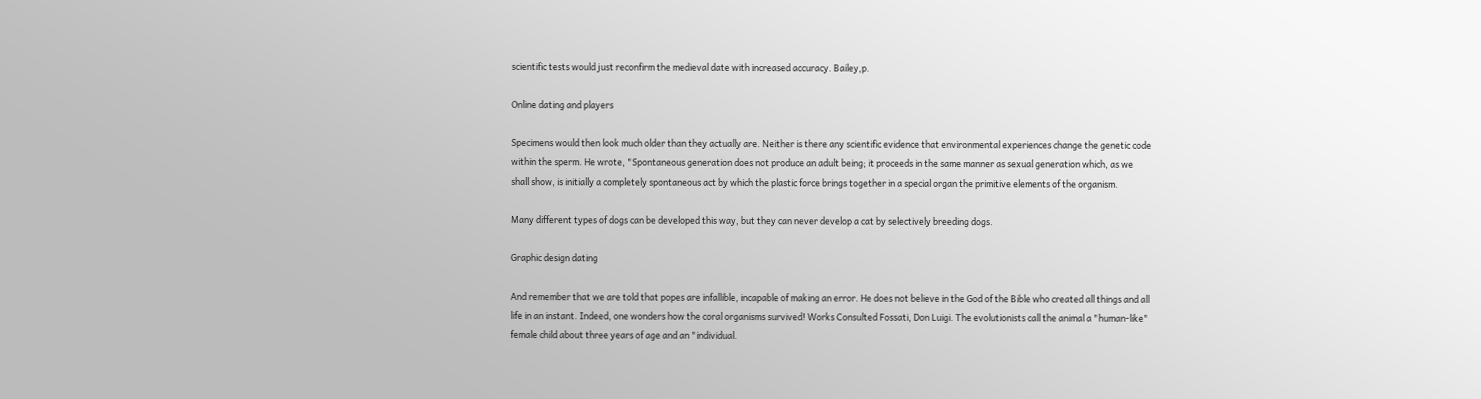scientific tests would just reconfirm the medieval date with increased accuracy. Bailey,p.

Online dating and players

Specimens would then look much older than they actually are. Neither is there any scientific evidence that environmental experiences change the genetic code within the sperm. He wrote, "Spontaneous generation does not produce an adult being; it proceeds in the same manner as sexual generation which, as we shall show, is initially a completely spontaneous act by which the plastic force brings together in a special organ the primitive elements of the organism.

Many different types of dogs can be developed this way, but they can never develop a cat by selectively breeding dogs.

Graphic design dating

And remember that we are told that popes are infallible, incapable of making an error. He does not believe in the God of the Bible who created all things and all life in an instant. Indeed, one wonders how the coral organisms survived! Works Consulted Fossati, Don Luigi. The evolutionists call the animal a "human-like" female child about three years of age and an "individual.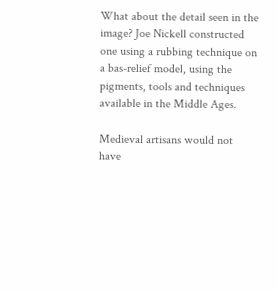What about the detail seen in the image? Joe Nickell constructed one using a rubbing technique on a bas-relief model, using the pigments, tools and techniques available in the Middle Ages.

Medieval artisans would not have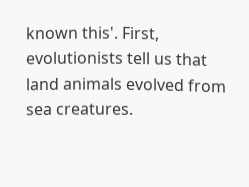known this'. First, evolutionists tell us that land animals evolved from sea creatures.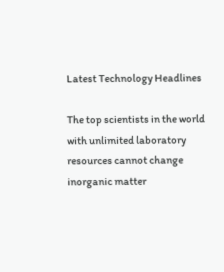Latest Technology Headlines

The top scientists in the world with unlimited laboratory resources cannot change inorganic matter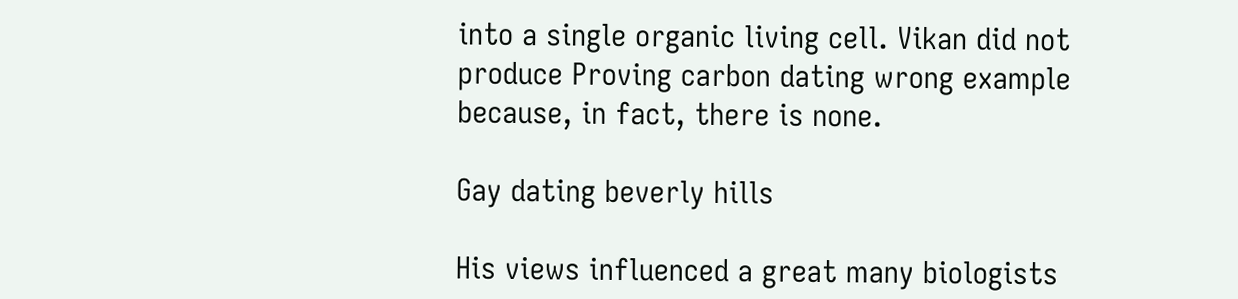into a single organic living cell. Vikan did not produce Proving carbon dating wrong example because, in fact, there is none.

Gay dating beverly hills

His views influenced a great many biologists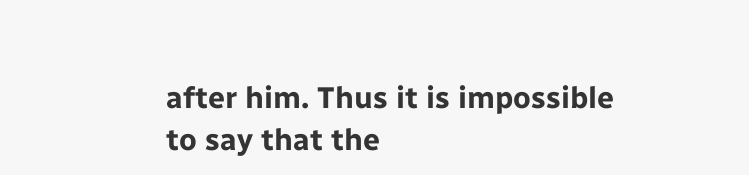after him. Thus it is impossible to say that the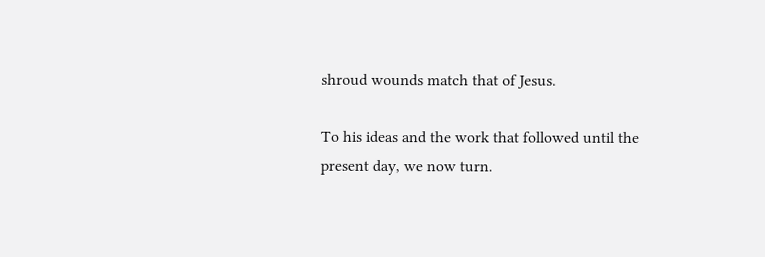shroud wounds match that of Jesus.

To his ideas and the work that followed until the present day, we now turn.